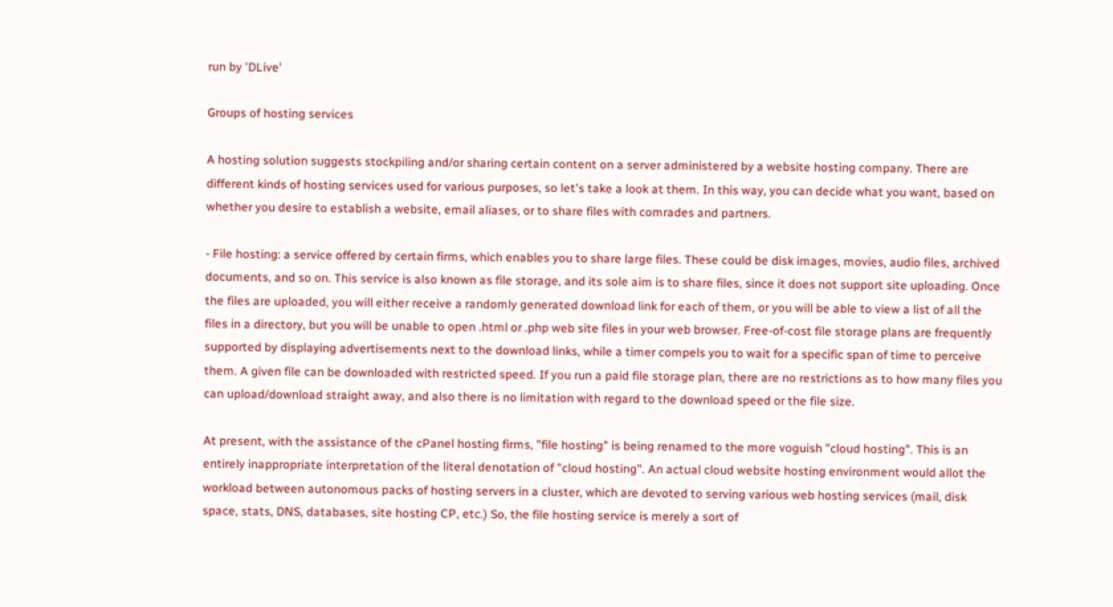run by 'DLive'

Groups of hosting services

A hosting solution suggests stockpiling and/or sharing certain content on a server administered by a website hosting company. There are different kinds of hosting services used for various purposes, so let's take a look at them. In this way, you can decide what you want, based on whether you desire to establish a website, email aliases, or to share files with comrades and partners.

- File hosting: a service offered by certain firms, which enables you to share large files. These could be disk images, movies, audio files, archived documents, and so on. This service is also known as file storage, and its sole aim is to share files, since it does not support site uploading. Once the files are uploaded, you will either receive a randomly generated download link for each of them, or you will be able to view a list of all the files in a directory, but you will be unable to open .html or .php web site files in your web browser. Free-of-cost file storage plans are frequently supported by displaying advertisements next to the download links, while a timer compels you to wait for a specific span of time to perceive them. A given file can be downloaded with restricted speed. If you run a paid file storage plan, there are no restrictions as to how many files you can upload/download straight away, and also there is no limitation with regard to the download speed or the file size.

At present, with the assistance of the cPanel hosting firms, "file hosting" is being renamed to the more voguish "cloud hosting". This is an entirely inappropriate interpretation of the literal denotation of "cloud hosting". An actual cloud website hosting environment would allot the workload between autonomous packs of hosting servers in a cluster, which are devoted to serving various web hosting services (mail, disk space, stats, DNS, databases, site hosting CP, etc.) So, the file hosting service is merely a sort of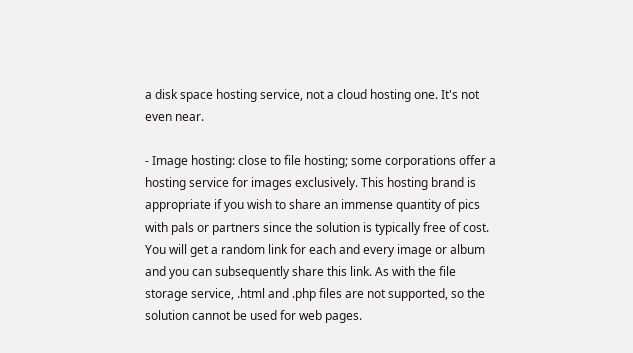a disk space hosting service, not a cloud hosting one. It's not even near.

- Image hosting: close to file hosting; some corporations offer a hosting service for images exclusively. This hosting brand is appropriate if you wish to share an immense quantity of pics with pals or partners since the solution is typically free of cost. You will get a random link for each and every image or album and you can subsequently share this link. As with the file storage service, .html and .php files are not supported, so the solution cannot be used for web pages.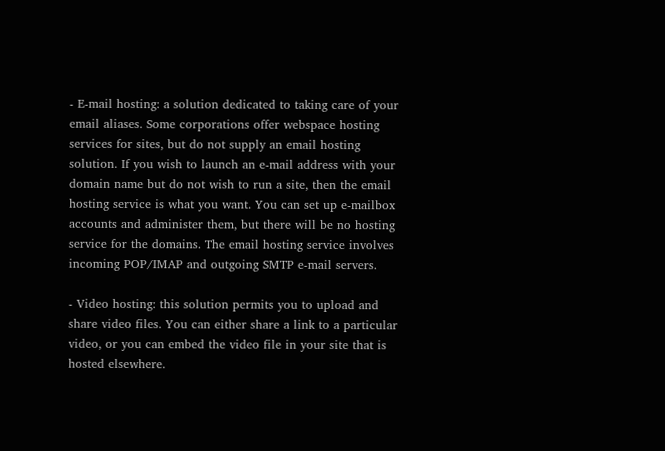- E-mail hosting: a solution dedicated to taking care of your email aliases. Some corporations offer webspace hosting services for sites, but do not supply an email hosting solution. If you wish to launch an e-mail address with your domain name but do not wish to run a site, then the email hosting service is what you want. You can set up e-mailbox accounts and administer them, but there will be no hosting service for the domains. The email hosting service involves incoming POP/IMAP and outgoing SMTP e-mail servers.

- Video hosting: this solution permits you to upload and share video files. You can either share a link to a particular video, or you can embed the video file in your site that is hosted elsewhere.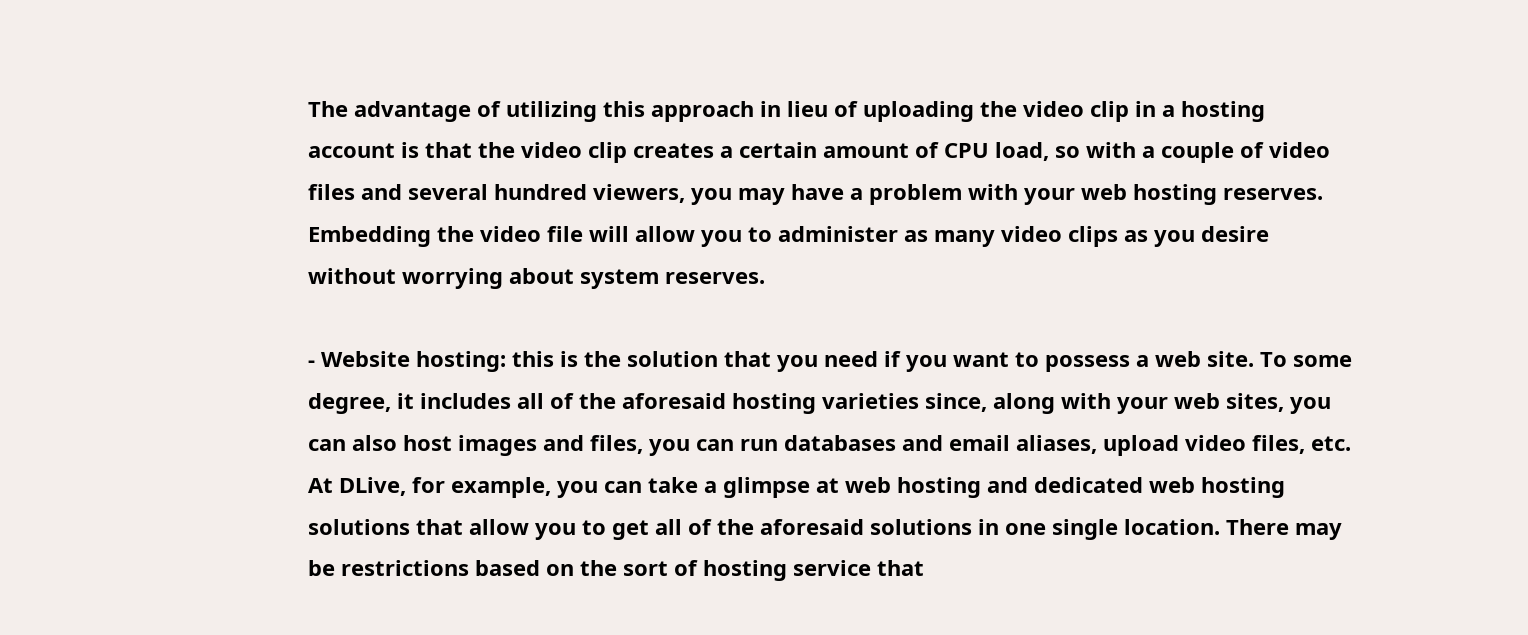The advantage of utilizing this approach in lieu of uploading the video clip in a hosting account is that the video clip creates a certain amount of CPU load, so with a couple of video files and several hundred viewers, you may have a problem with your web hosting reserves. Embedding the video file will allow you to administer as many video clips as you desire without worrying about system reserves.

- Website hosting: this is the solution that you need if you want to possess a web site. To some degree, it includes all of the aforesaid hosting varieties since, along with your web sites, you can also host images and files, you can run databases and email aliases, upload video files, etc. At DLive, for example, you can take a glimpse at web hosting and dedicated web hosting solutions that allow you to get all of the aforesaid solutions in one single location. There may be restrictions based on the sort of hosting service that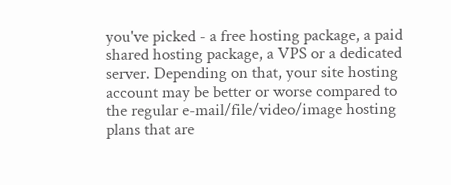you've picked - a free hosting package, a paid shared hosting package, a VPS or a dedicated server. Depending on that, your site hosting account may be better or worse compared to the regular e-mail/file/video/image hosting plans that are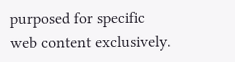purposed for specific web content exclusively.